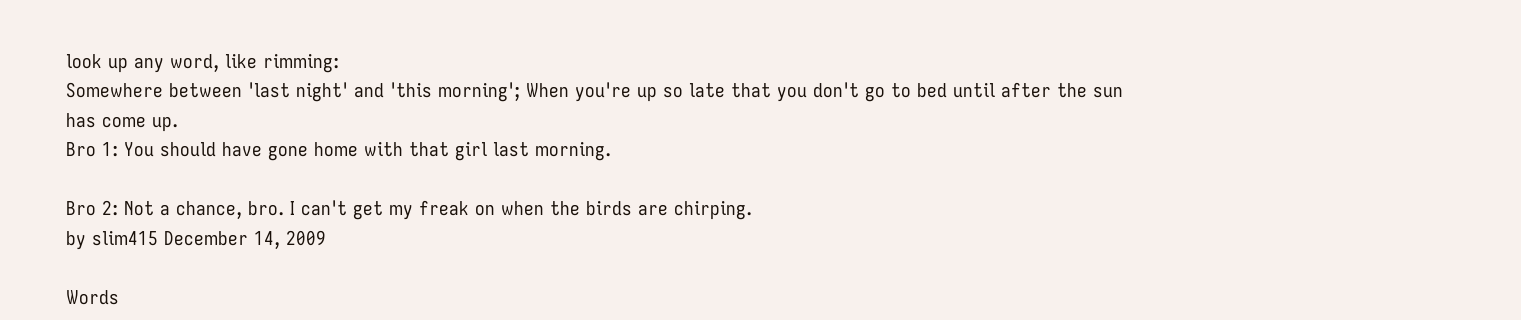look up any word, like rimming:
Somewhere between 'last night' and 'this morning'; When you're up so late that you don't go to bed until after the sun has come up.
Bro 1: You should have gone home with that girl last morning.

Bro 2: Not a chance, bro. I can't get my freak on when the birds are chirping.
by slim415 December 14, 2009

Words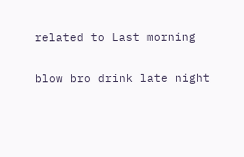related to Last morning

blow bro drink late night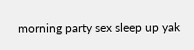morning party sex sleep up yak